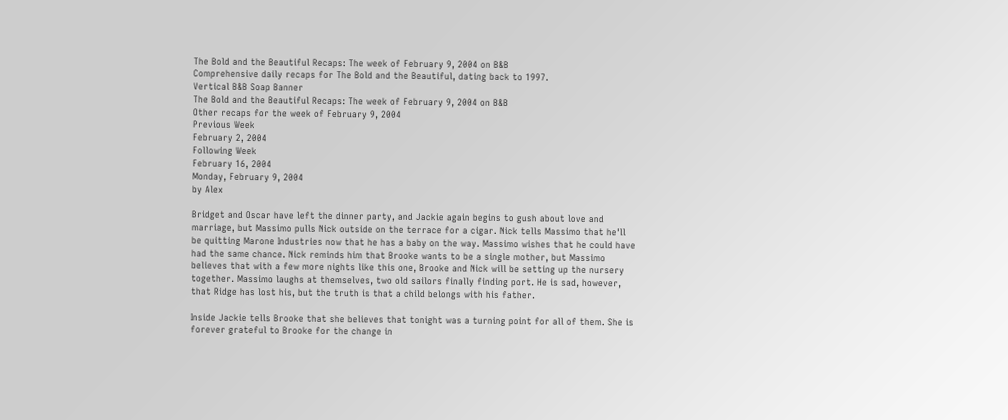The Bold and the Beautiful Recaps: The week of February 9, 2004 on B&B
Comprehensive daily recaps for The Bold and the Beautiful, dating back to 1997.
Vertical B&B Soap Banner
The Bold and the Beautiful Recaps: The week of February 9, 2004 on B&B
Other recaps for the week of February 9, 2004
Previous Week
February 2, 2004
Following Week
February 16, 2004
Monday, February 9, 2004
by Alex

Bridget and Oscar have left the dinner party, and Jackie again begins to gush about love and marriage, but Massimo pulls Nick outside on the terrace for a cigar. Nick tells Massimo that he'll be quitting Marone Industries now that he has a baby on the way. Massimo wishes that he could have had the same chance. Nick reminds him that Brooke wants to be a single mother, but Massimo believes that with a few more nights like this one, Brooke and Nick will be setting up the nursery together. Massimo laughs at themselves, two old sailors finally finding port. He is sad, however, that Ridge has lost his, but the truth is that a child belongs with his father.

Inside Jackie tells Brooke that she believes that tonight was a turning point for all of them. She is forever grateful to Brooke for the change in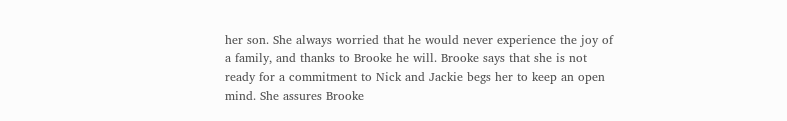her son. She always worried that he would never experience the joy of a family, and thanks to Brooke he will. Brooke says that she is not ready for a commitment to Nick and Jackie begs her to keep an open mind. She assures Brooke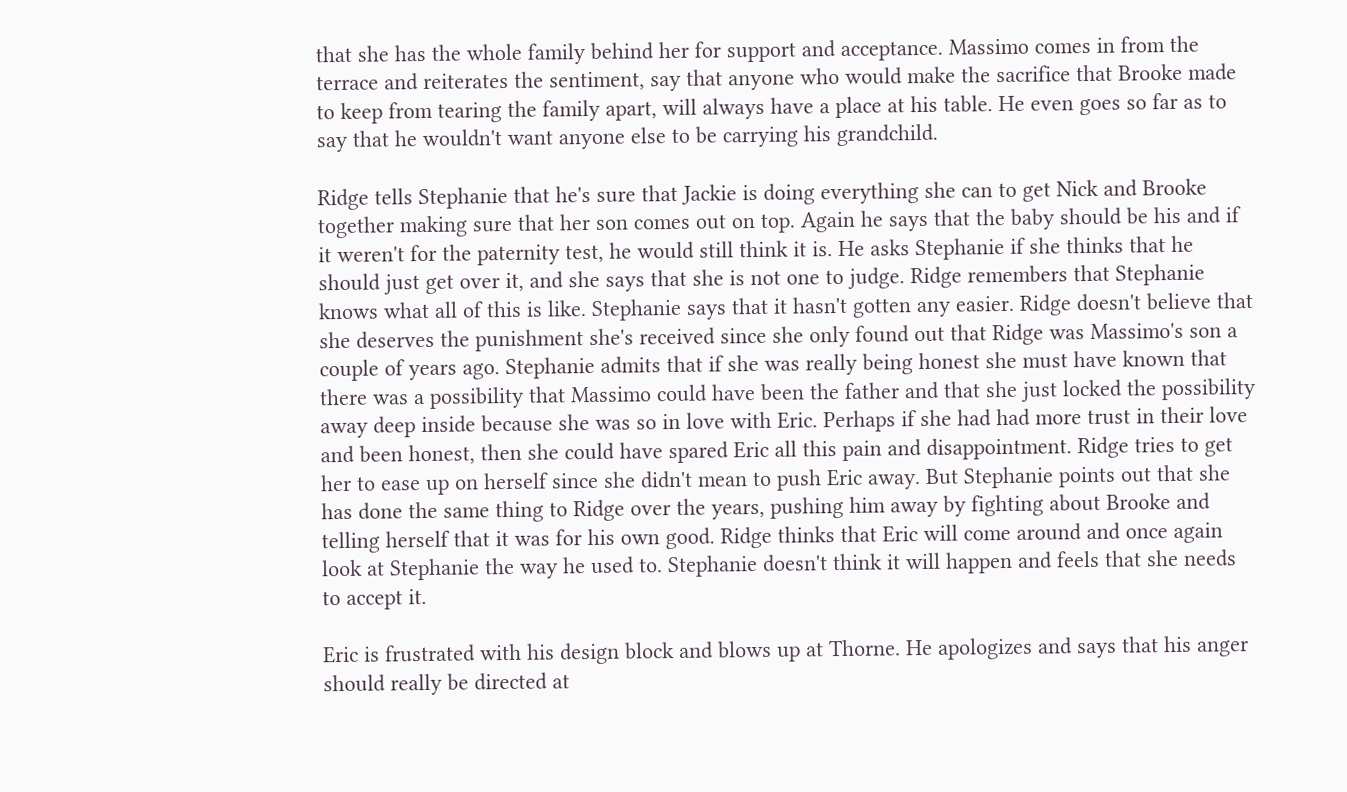that she has the whole family behind her for support and acceptance. Massimo comes in from the terrace and reiterates the sentiment, say that anyone who would make the sacrifice that Brooke made to keep from tearing the family apart, will always have a place at his table. He even goes so far as to say that he wouldn't want anyone else to be carrying his grandchild.

Ridge tells Stephanie that he's sure that Jackie is doing everything she can to get Nick and Brooke together making sure that her son comes out on top. Again he says that the baby should be his and if it weren't for the paternity test, he would still think it is. He asks Stephanie if she thinks that he should just get over it, and she says that she is not one to judge. Ridge remembers that Stephanie knows what all of this is like. Stephanie says that it hasn't gotten any easier. Ridge doesn't believe that she deserves the punishment she's received since she only found out that Ridge was Massimo's son a couple of years ago. Stephanie admits that if she was really being honest she must have known that there was a possibility that Massimo could have been the father and that she just locked the possibility away deep inside because she was so in love with Eric. Perhaps if she had had more trust in their love and been honest, then she could have spared Eric all this pain and disappointment. Ridge tries to get her to ease up on herself since she didn't mean to push Eric away. But Stephanie points out that she has done the same thing to Ridge over the years, pushing him away by fighting about Brooke and telling herself that it was for his own good. Ridge thinks that Eric will come around and once again look at Stephanie the way he used to. Stephanie doesn't think it will happen and feels that she needs to accept it.

Eric is frustrated with his design block and blows up at Thorne. He apologizes and says that his anger should really be directed at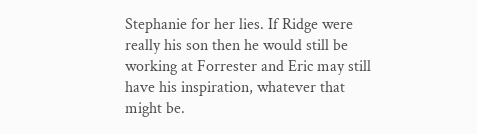Stephanie for her lies. If Ridge were really his son then he would still be working at Forrester and Eric may still have his inspiration, whatever that might be.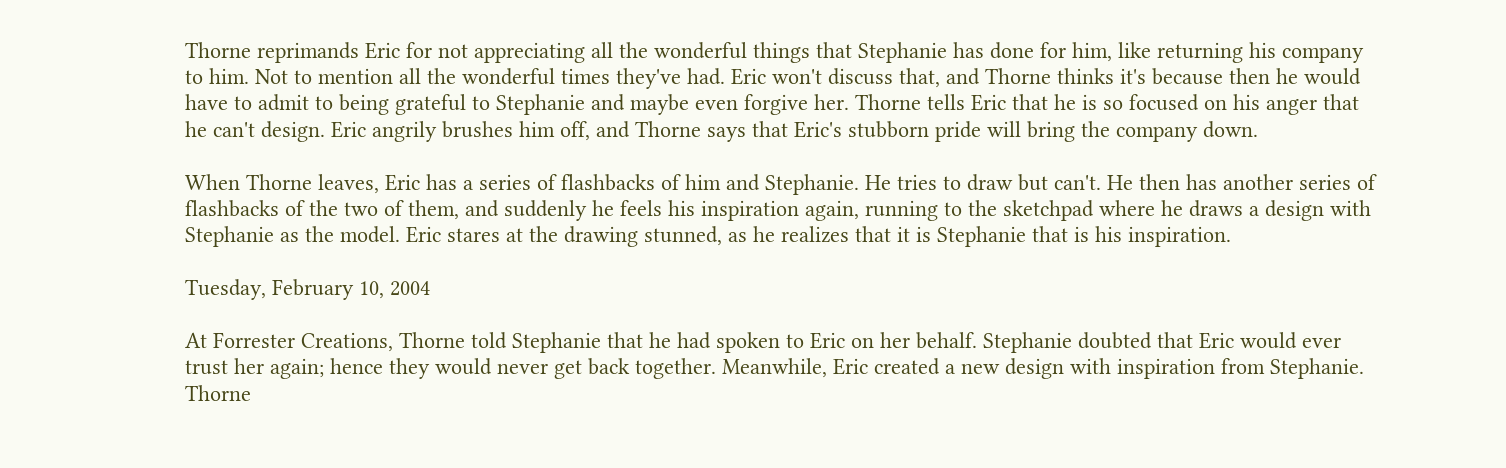Thorne reprimands Eric for not appreciating all the wonderful things that Stephanie has done for him, like returning his company to him. Not to mention all the wonderful times they've had. Eric won't discuss that, and Thorne thinks it's because then he would have to admit to being grateful to Stephanie and maybe even forgive her. Thorne tells Eric that he is so focused on his anger that he can't design. Eric angrily brushes him off, and Thorne says that Eric's stubborn pride will bring the company down.

When Thorne leaves, Eric has a series of flashbacks of him and Stephanie. He tries to draw but can't. He then has another series of flashbacks of the two of them, and suddenly he feels his inspiration again, running to the sketchpad where he draws a design with Stephanie as the model. Eric stares at the drawing stunned, as he realizes that it is Stephanie that is his inspiration.

Tuesday, February 10, 2004

At Forrester Creations, Thorne told Stephanie that he had spoken to Eric on her behalf. Stephanie doubted that Eric would ever trust her again; hence they would never get back together. Meanwhile, Eric created a new design with inspiration from Stephanie. Thorne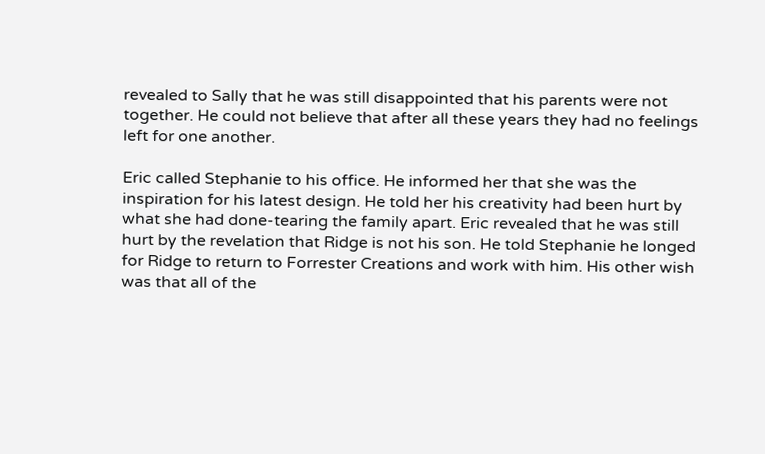revealed to Sally that he was still disappointed that his parents were not together. He could not believe that after all these years they had no feelings left for one another.

Eric called Stephanie to his office. He informed her that she was the inspiration for his latest design. He told her his creativity had been hurt by what she had done-tearing the family apart. Eric revealed that he was still hurt by the revelation that Ridge is not his son. He told Stephanie he longed for Ridge to return to Forrester Creations and work with him. His other wish was that all of the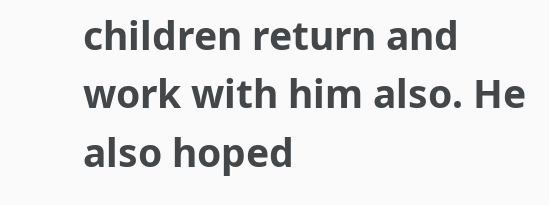children return and work with him also. He also hoped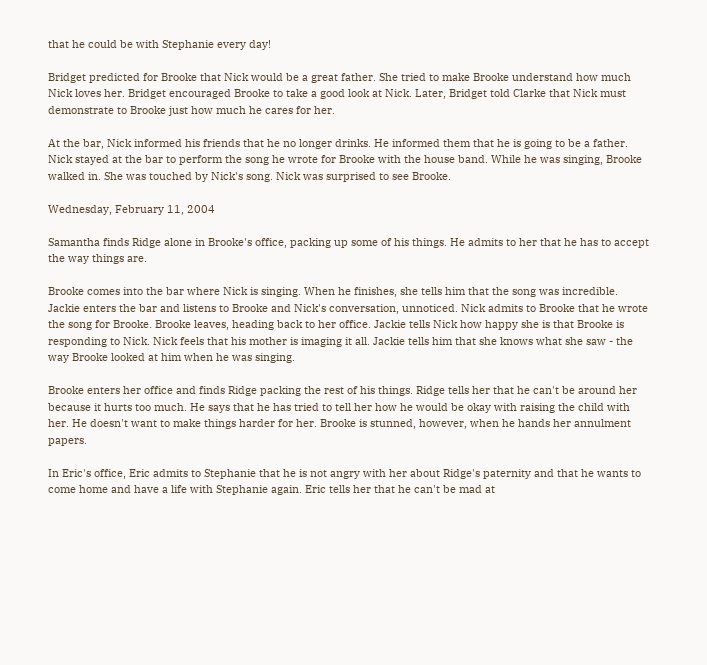that he could be with Stephanie every day!

Bridget predicted for Brooke that Nick would be a great father. She tried to make Brooke understand how much Nick loves her. Bridget encouraged Brooke to take a good look at Nick. Later, Bridget told Clarke that Nick must demonstrate to Brooke just how much he cares for her.

At the bar, Nick informed his friends that he no longer drinks. He informed them that he is going to be a father. Nick stayed at the bar to perform the song he wrote for Brooke with the house band. While he was singing, Brooke walked in. She was touched by Nick's song. Nick was surprised to see Brooke.

Wednesday, February 11, 2004

Samantha finds Ridge alone in Brooke's office, packing up some of his things. He admits to her that he has to accept the way things are.

Brooke comes into the bar where Nick is singing. When he finishes, she tells him that the song was incredible. Jackie enters the bar and listens to Brooke and Nick's conversation, unnoticed. Nick admits to Brooke that he wrote the song for Brooke. Brooke leaves, heading back to her office. Jackie tells Nick how happy she is that Brooke is responding to Nick. Nick feels that his mother is imaging it all. Jackie tells him that she knows what she saw - the way Brooke looked at him when he was singing.

Brooke enters her office and finds Ridge packing the rest of his things. Ridge tells her that he can't be around her because it hurts too much. He says that he has tried to tell her how he would be okay with raising the child with her. He doesn't want to make things harder for her. Brooke is stunned, however, when he hands her annulment papers.

In Eric's office, Eric admits to Stephanie that he is not angry with her about Ridge's paternity and that he wants to come home and have a life with Stephanie again. Eric tells her that he can't be mad at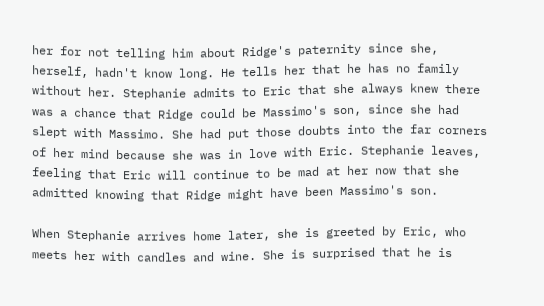her for not telling him about Ridge's paternity since she, herself, hadn't know long. He tells her that he has no family without her. Stephanie admits to Eric that she always knew there was a chance that Ridge could be Massimo's son, since she had slept with Massimo. She had put those doubts into the far corners of her mind because she was in love with Eric. Stephanie leaves, feeling that Eric will continue to be mad at her now that she admitted knowing that Ridge might have been Massimo's son.

When Stephanie arrives home later, she is greeted by Eric, who meets her with candles and wine. She is surprised that he is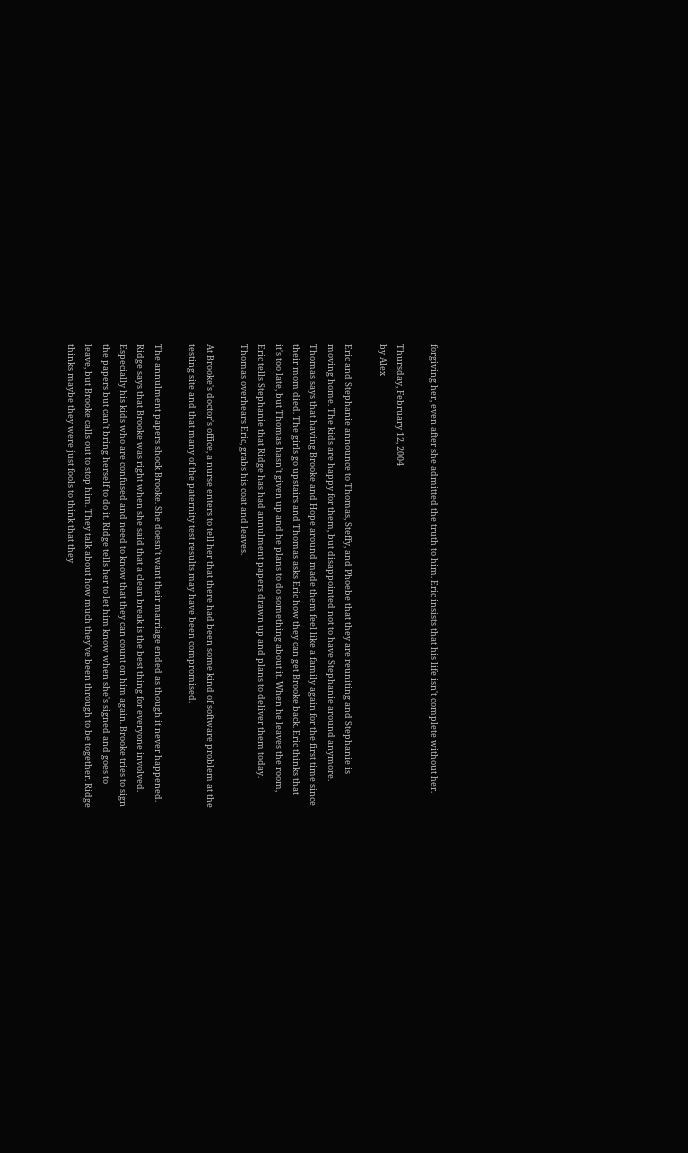forgiving her, even after she admitted the truth to him. Eric insists that his life isn't complete without her.

Thursday, February 12, 2004
by Alex

Eric and Stephanie announce to Thomas, Steffy, and Phoebe that they are reuniting and Stephanie is moving home. The kids are happy for them, but disappointed not to have Stephanie around anymore. Thomas says that having Brooke and Hope around made them feel like a family again for the first time since their mom died. The girls go upstairs and Thomas asks Eric how they can get Brooke back. Eric thinks that it's too late, but Thomas hasn't given up and he plans to do something about it. When he leaves the room, Eric tells Stephanie that Ridge has had annulment papers drawn up and plans to deliver them today. Thomas overhears Eric, grabs his coat and leaves.

At Brooke's doctor's office, a nurse enters to tell her that there had been some kind of software problem at the testing site and that many of the paternity test results may have been compromised.

The annulment papers shock Brooke. She doesn't want their marriage ended as though it never happened. Ridge says that Brooke was right when she said that a clean break is the best thing for everyone involved. Especially his kids who are confused and need to know that they can count on him again. Brooke tries to sign the papers but can't bring herself to do it. Ridge tells her to let him know when she's signed and goes to leave, but Brooke calls out to stop him. They talk about how much they've been through to be together. Ridge thinks maybe they were just fools to think that they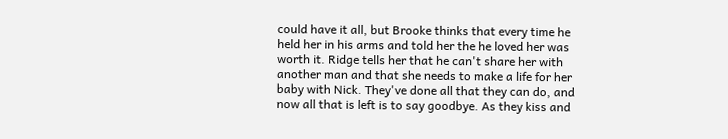could have it all, but Brooke thinks that every time he held her in his arms and told her the he loved her was worth it. Ridge tells her that he can't share her with another man and that she needs to make a life for her baby with Nick. They've done all that they can do, and now all that is left is to say goodbye. As they kiss and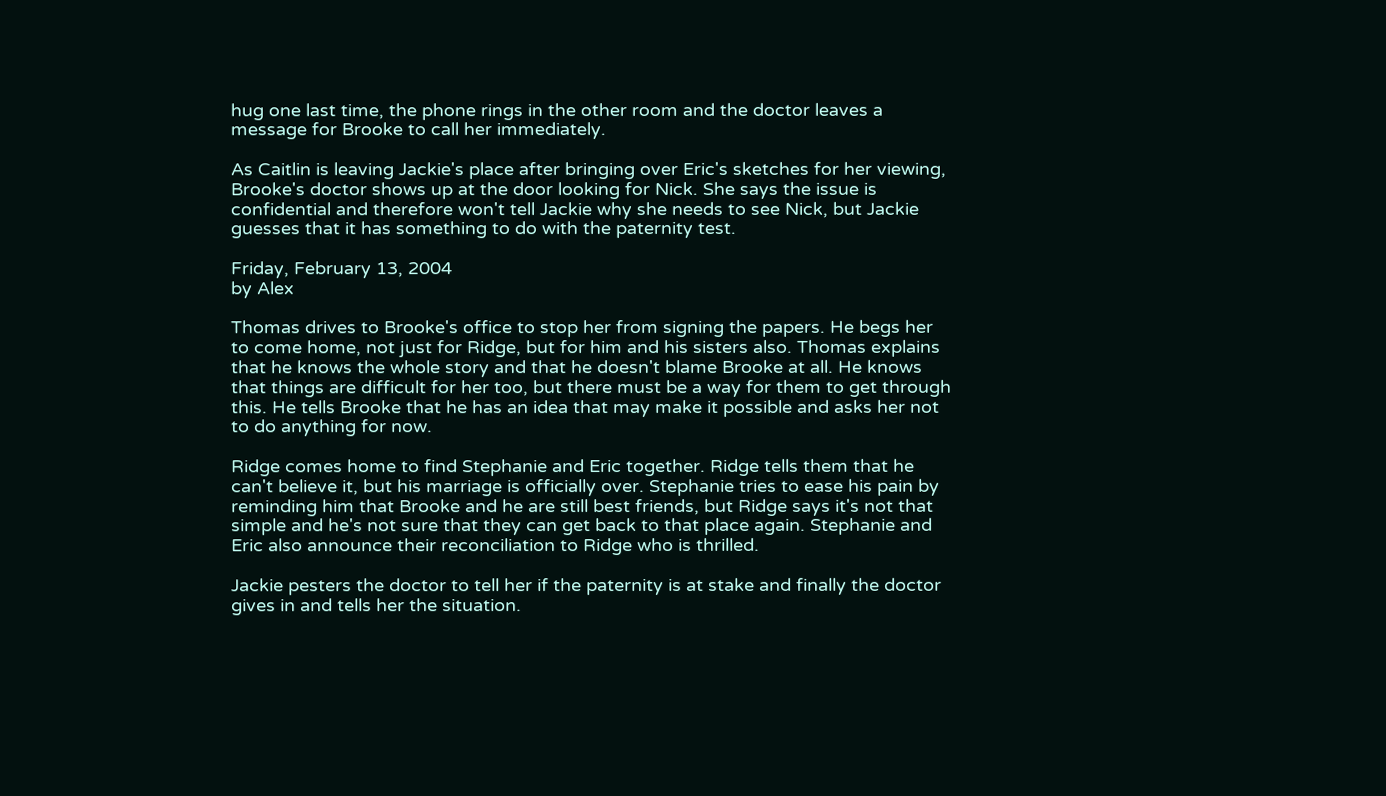hug one last time, the phone rings in the other room and the doctor leaves a message for Brooke to call her immediately.

As Caitlin is leaving Jackie's place after bringing over Eric's sketches for her viewing, Brooke's doctor shows up at the door looking for Nick. She says the issue is confidential and therefore won't tell Jackie why she needs to see Nick, but Jackie guesses that it has something to do with the paternity test.

Friday, February 13, 2004
by Alex

Thomas drives to Brooke's office to stop her from signing the papers. He begs her to come home, not just for Ridge, but for him and his sisters also. Thomas explains that he knows the whole story and that he doesn't blame Brooke at all. He knows that things are difficult for her too, but there must be a way for them to get through this. He tells Brooke that he has an idea that may make it possible and asks her not to do anything for now.

Ridge comes home to find Stephanie and Eric together. Ridge tells them that he can't believe it, but his marriage is officially over. Stephanie tries to ease his pain by reminding him that Brooke and he are still best friends, but Ridge says it's not that simple and he's not sure that they can get back to that place again. Stephanie and Eric also announce their reconciliation to Ridge who is thrilled.

Jackie pesters the doctor to tell her if the paternity is at stake and finally the doctor gives in and tells her the situation.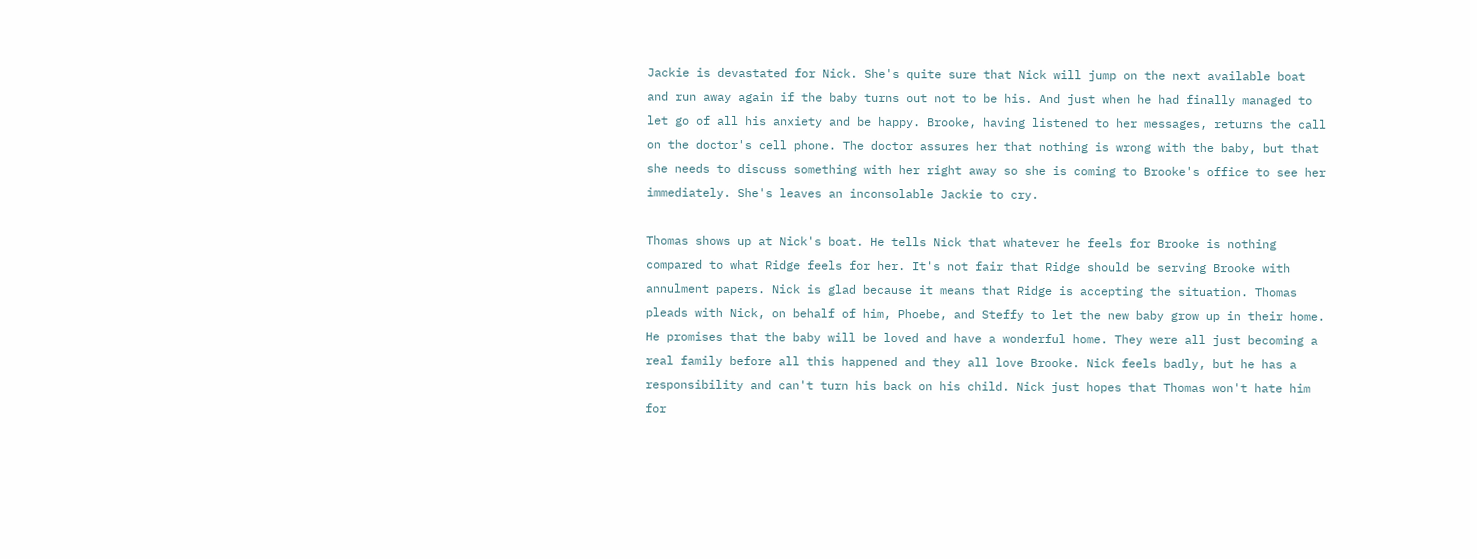Jackie is devastated for Nick. She's quite sure that Nick will jump on the next available boat and run away again if the baby turns out not to be his. And just when he had finally managed to let go of all his anxiety and be happy. Brooke, having listened to her messages, returns the call on the doctor's cell phone. The doctor assures her that nothing is wrong with the baby, but that she needs to discuss something with her right away so she is coming to Brooke's office to see her immediately. She's leaves an inconsolable Jackie to cry.

Thomas shows up at Nick's boat. He tells Nick that whatever he feels for Brooke is nothing compared to what Ridge feels for her. It's not fair that Ridge should be serving Brooke with annulment papers. Nick is glad because it means that Ridge is accepting the situation. Thomas pleads with Nick, on behalf of him, Phoebe, and Steffy to let the new baby grow up in their home. He promises that the baby will be loved and have a wonderful home. They were all just becoming a real family before all this happened and they all love Brooke. Nick feels badly, but he has a responsibility and can't turn his back on his child. Nick just hopes that Thomas won't hate him for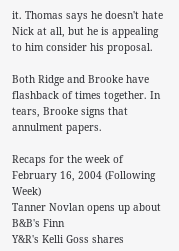it. Thomas says he doesn't hate Nick at all, but he is appealing to him consider his proposal.

Both Ridge and Brooke have flashback of times together. In tears, Brooke signs that annulment papers.

Recaps for the week of February 16, 2004 (Following Week)
Tanner Novlan opens up about B&B's Finn
Y&R's Kelli Goss shares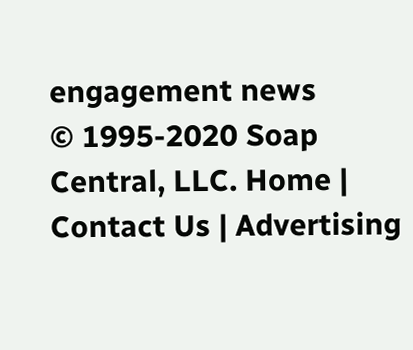engagement news
© 1995-2020 Soap Central, LLC. Home | Contact Us | Advertising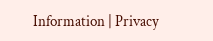Information | Privacy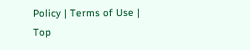Policy | Terms of Use | Top